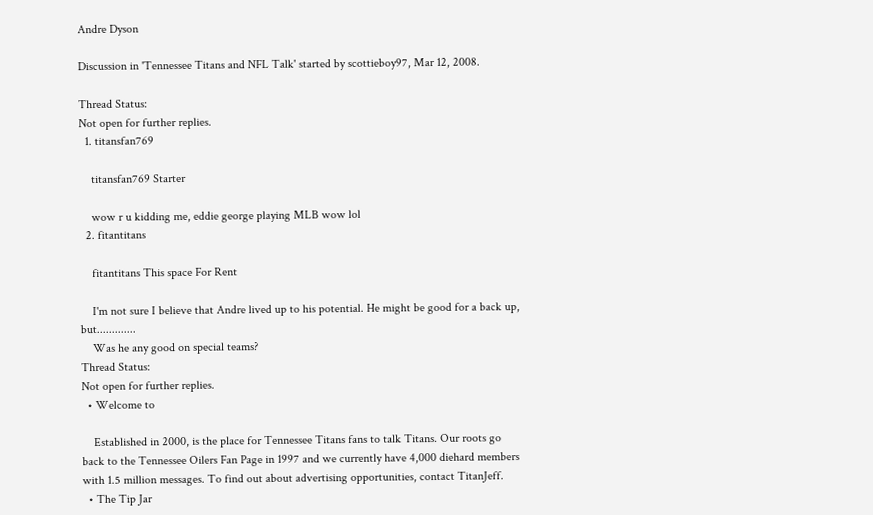Andre Dyson

Discussion in 'Tennessee Titans and NFL Talk' started by scottieboy97, Mar 12, 2008.

Thread Status:
Not open for further replies.
  1. titansfan769

    titansfan769 Starter

    wow r u kidding me, eddie george playing MLB wow lol
  2. fitantitans

    fitantitans This space For Rent

    I'm not sure I believe that Andre lived up to his potential. He might be good for a back up, but.............
    Was he any good on special teams?
Thread Status:
Not open for further replies.
  • Welcome to

    Established in 2000, is the place for Tennessee Titans fans to talk Titans. Our roots go back to the Tennessee Oilers Fan Page in 1997 and we currently have 4,000 diehard members with 1.5 million messages. To find out about advertising opportunities, contact TitanJeff.
  • The Tip Jar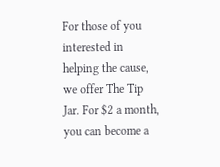For those of you interested in helping the cause, we offer The Tip Jar. For $2 a month, you can become a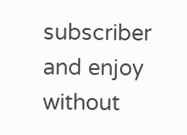subscriber and enjoy without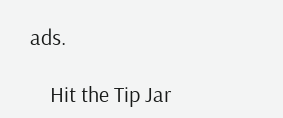ads.

    Hit the Tip Jar